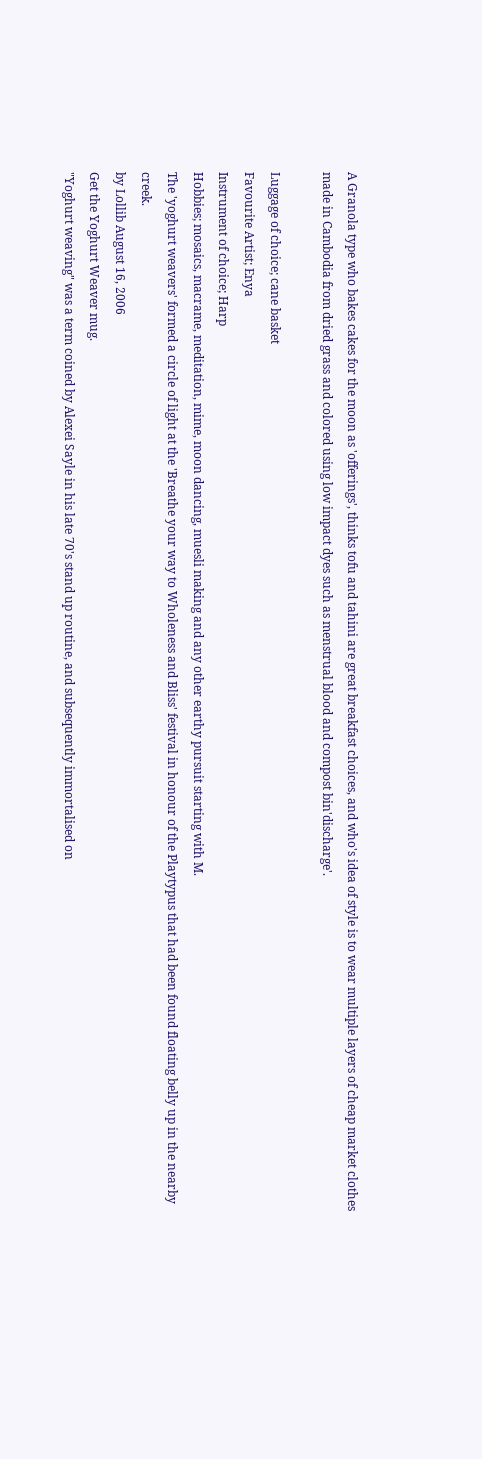A Granola type who bakes cakes for the moon as 'offerings', thinks tofu and tahini are great breakfast choices, and who's idea of style is to wear multiple layers of cheap market clothes made in Cambodia from dried grass and colored using low impact dyes such as menstrual blood and compost bin'discharge'.

Luggage of choice; cane basket
Favourite Artist; Enya
Instrument of choice; Harp
Hobbies; mosaics, macrame, meditation, mime, moon dancing, muesli making and any other earthy pursuit starting with M.
The 'yoghurt weavers' formed a circle of light at the 'Breathe your way to Wholeness and Bliss' festival in honour of the Playtypus that had been found floating belly up in the nearby creek.
by Lollib August 16, 2006
Get the Yoghurt Weaver mug.
"Yoghurt weaving" was a term coined by Alexei Sayle in his late 70's stand up routine, and subsequently immortalised on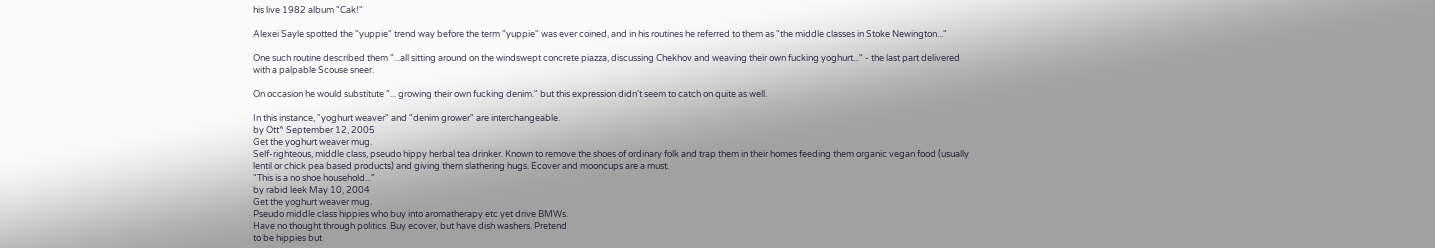his live 1982 album "Cak!"

Alexei Sayle spotted the "yuppie" trend way before the term "yuppie" was ever coined, and in his routines he referred to them as "the middle classes in Stoke Newington..."

One such routine described them "...all sitting around on the windswept concrete piazza, discussing Chekhov and weaving their own fucking yoghurt..." - the last part delivered with a palpable Scouse sneer.

On occasion he would substitute "... growing their own fucking denim." but this expression didn't seem to catch on quite as well.

In this instance, "yoghurt weaver" and "denim grower" are interchangeable.
by Ott^ September 12, 2005
Get the yoghurt weaver mug.
Self-righteous, middle class, pseudo hippy herbal tea drinker. Known to remove the shoes of ordinary folk and trap them in their homes feeding them organic vegan food (usually lentil or chick pea based products) and giving them slathering hugs. Ecover and mooncups are a must.
"This is a no shoe household..."
by rabid leek May 10, 2004
Get the yoghurt weaver mug.
Pseudo middle class hippies who buy into aromatherapy etc yet drive BMWs.
Have no thought through politics. Buy ecover, but have dish washers. Pretend
to be hippies but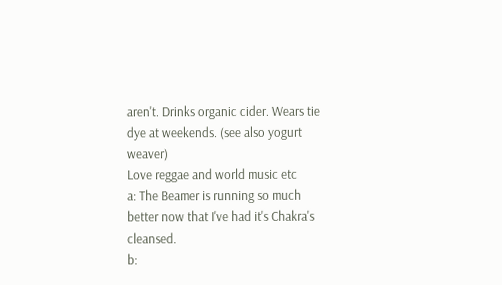aren't. Drinks organic cider. Wears tie dye at weekends. (see also yogurt weaver)
Love reggae and world music etc
a: The Beamer is running so much better now that I've had it's Chakra's cleansed.
b: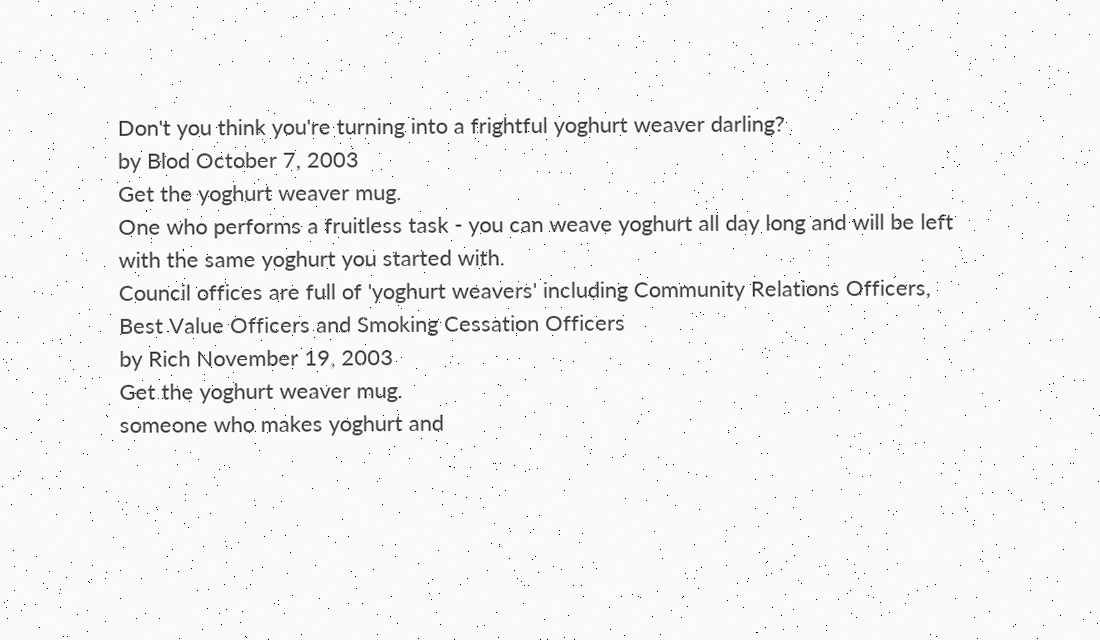Don't you think you're turning into a frightful yoghurt weaver darling?
by Blod October 7, 2003
Get the yoghurt weaver mug.
One who performs a fruitless task - you can weave yoghurt all day long and will be left with the same yoghurt you started with.
Council offices are full of 'yoghurt weavers' including Community Relations Officers, Best Value Officers and Smoking Cessation Officers
by Rich November 19, 2003
Get the yoghurt weaver mug.
someone who makes yoghurt and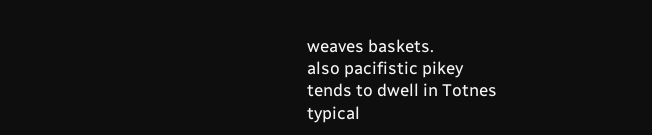weaves baskets.
also pacifistic pikey
tends to dwell in Totnes
typical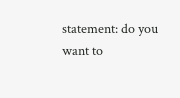statement: do you want to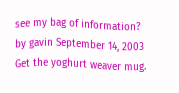see my bag of information?
by gavin September 14, 2003
Get the yoghurt weaver mug.